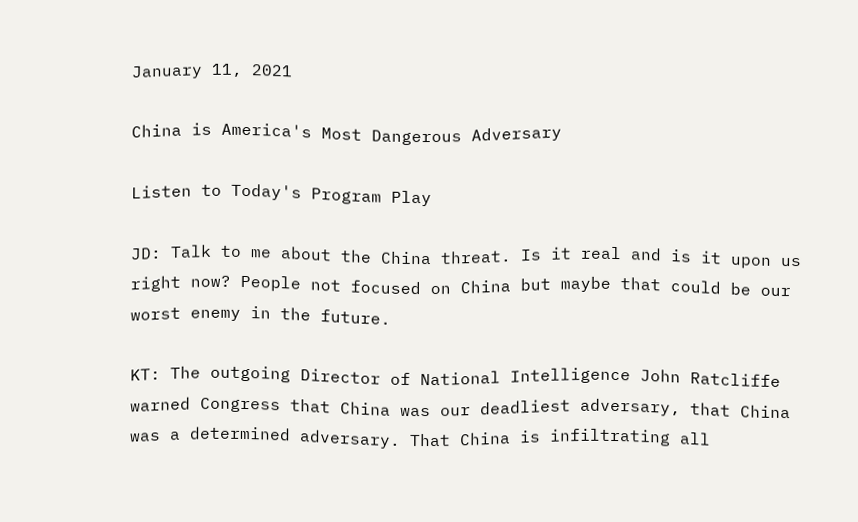January 11, 2021

China is America's Most Dangerous Adversary

Listen to Today's Program Play

JD: Talk to me about the China threat. Is it real and is it upon us right now? People not focused on China but maybe that could be our worst enemy in the future.

KT: The outgoing Director of National Intelligence John Ratcliffe warned Congress that China was our deadliest adversary, that China was a determined adversary. That China is infiltrating all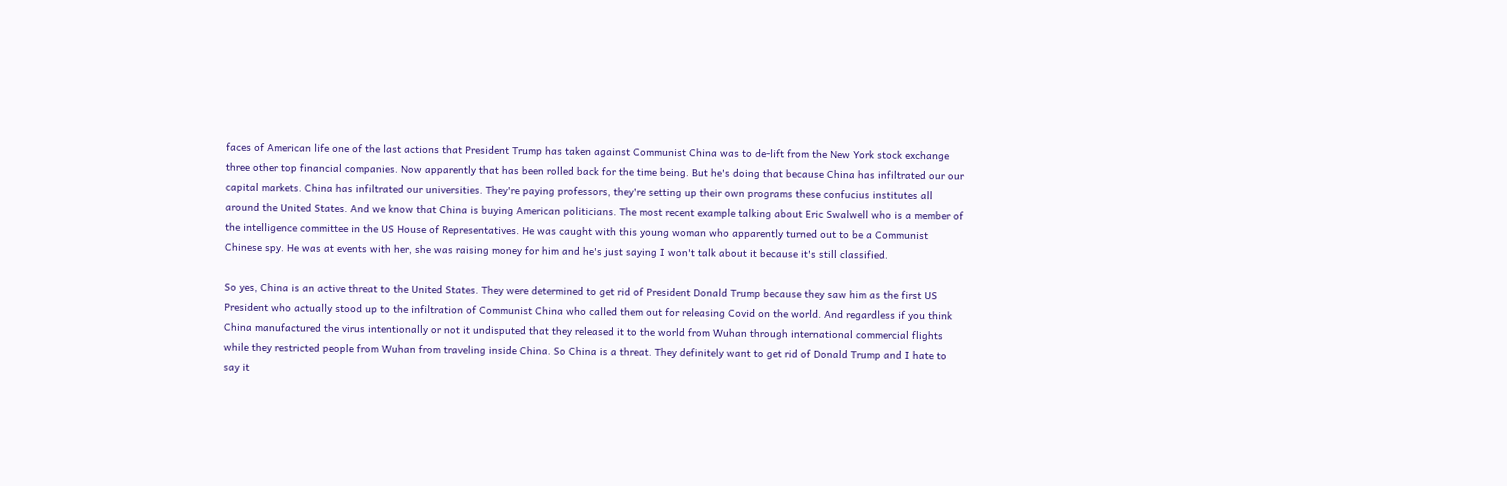faces of American life one of the last actions that President Trump has taken against Communist China was to de-lift from the New York stock exchange three other top financial companies. Now apparently that has been rolled back for the time being. But he's doing that because China has infiltrated our our capital markets. China has infiltrated our universities. They're paying professors, they're setting up their own programs these confucius institutes all around the United States. And we know that China is buying American politicians. The most recent example talking about Eric Swalwell who is a member of the intelligence committee in the US House of Representatives. He was caught with this young woman who apparently turned out to be a Communist Chinese spy. He was at events with her, she was raising money for him and he's just saying I won't talk about it because it's still classified.

So yes, China is an active threat to the United States. They were determined to get rid of President Donald Trump because they saw him as the first US President who actually stood up to the infiltration of Communist China who called them out for releasing Covid on the world. And regardless if you think China manufactured the virus intentionally or not it undisputed that they released it to the world from Wuhan through international commercial flights while they restricted people from Wuhan from traveling inside China. So China is a threat. They definitely want to get rid of Donald Trump and I hate to say it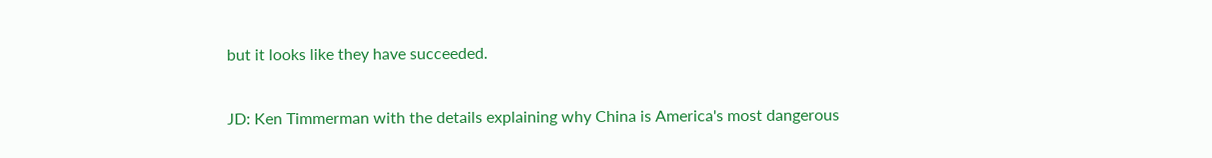but it looks like they have succeeded.

JD: Ken Timmerman with the details explaining why China is America's most dangerous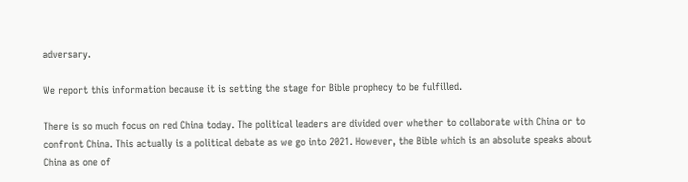adversary.

We report this information because it is setting the stage for Bible prophecy to be fulfilled.

There is so much focus on red China today. The political leaders are divided over whether to collaborate with China or to confront China. This actually is a political debate as we go into 2021. However, the Bible which is an absolute speaks about China as one of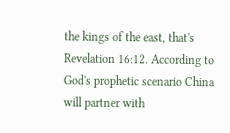the kings of the east, that's Revelation 16:12. According to God's prophetic scenario China will partner with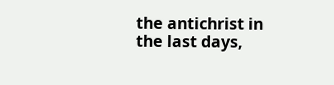the antichrist in the last days,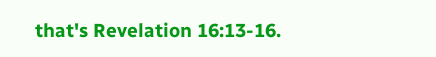that's Revelation 16:13-16.